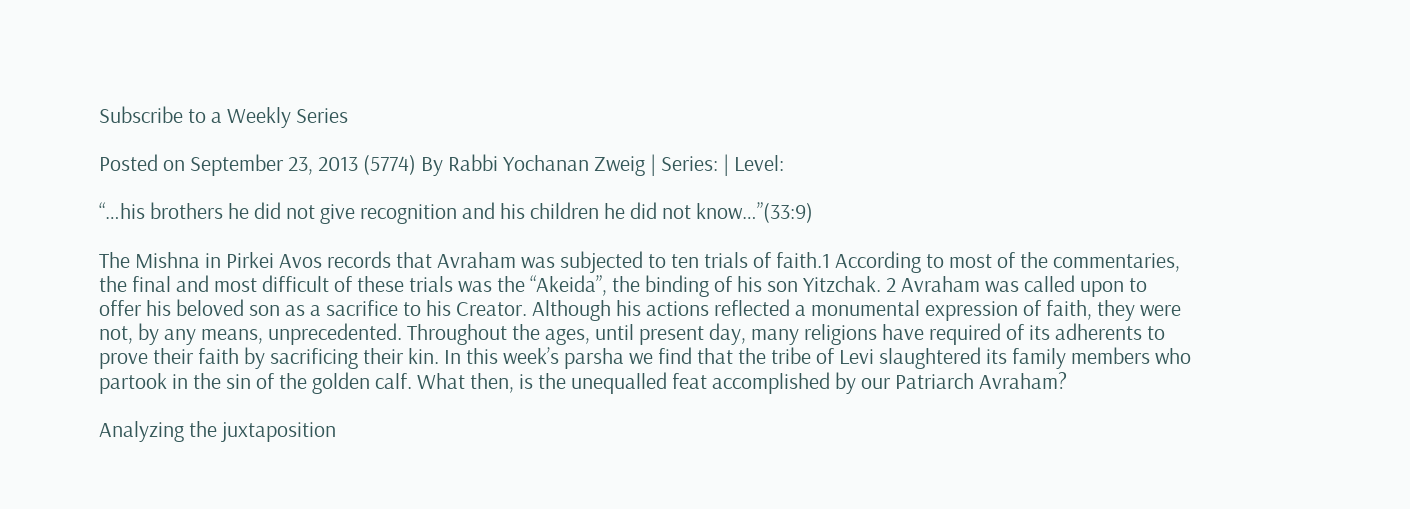Subscribe to a Weekly Series

Posted on September 23, 2013 (5774) By Rabbi Yochanan Zweig | Series: | Level:

“…his brothers he did not give recognition and his children he did not know…”(33:9)

The Mishna in Pirkei Avos records that Avraham was subjected to ten trials of faith.1 According to most of the commentaries, the final and most difficult of these trials was the “Akeida”, the binding of his son Yitzchak. 2 Avraham was called upon to offer his beloved son as a sacrifice to his Creator. Although his actions reflected a monumental expression of faith, they were not, by any means, unprecedented. Throughout the ages, until present day, many religions have required of its adherents to prove their faith by sacrificing their kin. In this week’s parsha we find that the tribe of Levi slaughtered its family members who partook in the sin of the golden calf. What then, is the unequalled feat accomplished by our Patriarch Avraham?

Analyzing the juxtaposition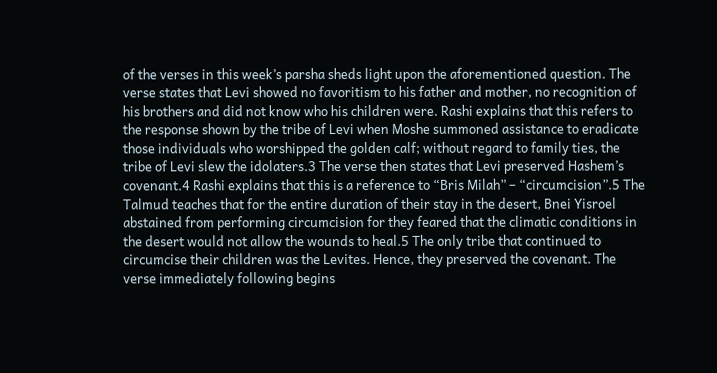of the verses in this week’s parsha sheds light upon the aforementioned question. The verse states that Levi showed no favoritism to his father and mother, no recognition of his brothers and did not know who his children were. Rashi explains that this refers to the response shown by the tribe of Levi when Moshe summoned assistance to eradicate those individuals who worshipped the golden calf; without regard to family ties, the tribe of Levi slew the idolaters.3 The verse then states that Levi preserved Hashem’s covenant.4 Rashi explains that this is a reference to “Bris Milah” – “circumcision”.5 The Talmud teaches that for the entire duration of their stay in the desert, Bnei Yisroel abstained from performing circumcision for they feared that the climatic conditions in the desert would not allow the wounds to heal.5 The only tribe that continued to circumcise their children was the Levites. Hence, they preserved the covenant. The verse immediately following begins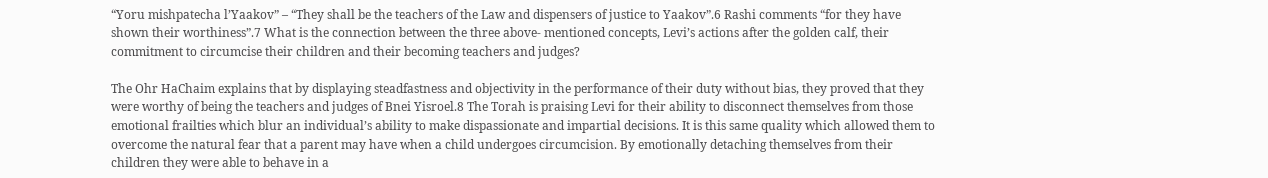“Yoru mishpatecha l’Yaakov” – “They shall be the teachers of the Law and dispensers of justice to Yaakov”.6 Rashi comments “for they have shown their worthiness”.7 What is the connection between the three above- mentioned concepts, Levi’s actions after the golden calf, their commitment to circumcise their children and their becoming teachers and judges?

The Ohr HaChaim explains that by displaying steadfastness and objectivity in the performance of their duty without bias, they proved that they were worthy of being the teachers and judges of Bnei Yisroel.8 The Torah is praising Levi for their ability to disconnect themselves from those emotional frailties which blur an individual’s ability to make dispassionate and impartial decisions. It is this same quality which allowed them to overcome the natural fear that a parent may have when a child undergoes circumcision. By emotionally detaching themselves from their children they were able to behave in a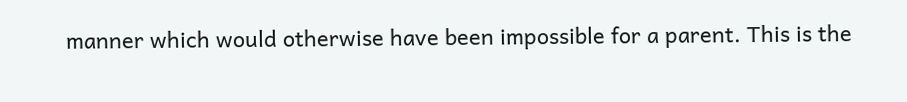manner which would otherwise have been impossible for a parent. This is the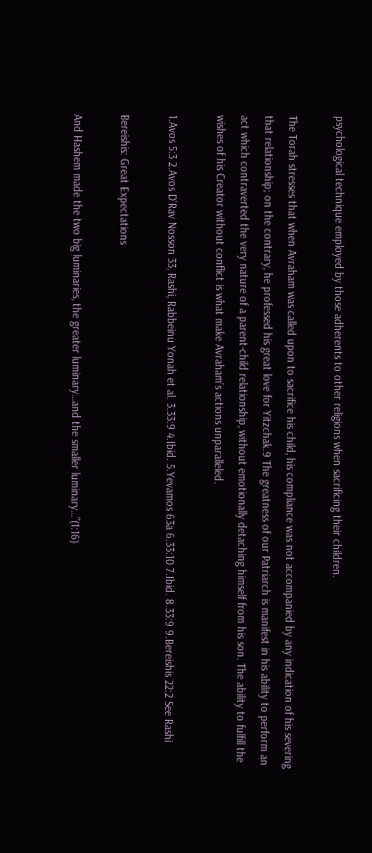psychological technique employed by those adherents to other religions when sacrificing their children.

The Torah stresses that when Avraham was called upon to sacrifice his child, his compliance was not accompanied by any indication of his severing that relationship; on the contrary, he professed his great love for Yitzchak.9 The greatness of our Patriarch is manifest in his ability to perform an act which contraverted the very nature of a parent-child relationship, without emotionally detaching himself from his son. The ability to fulfill the wishes of his Creator without conflict is what make Avraham’s actions unparalleled.

1.Avos 5:3 2.Avos D’Rav Nosson 33, Rashi, Rabbeinu Yonah et al. 3.33:9 4.Ibid. 5.Yevamos 63a 6.33:10 7.Ibid. 8.33:9 9.Bereishis 22:2 See Rashi

Bereishis: Great Expectations

And Hashem made the two big luminaries, the greater luminary…and the smaller luminary…”(1:16)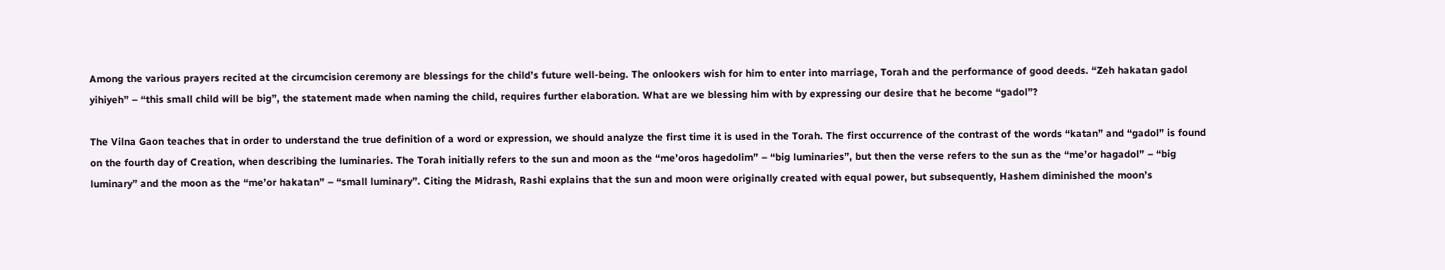Among the various prayers recited at the circumcision ceremony are blessings for the child’s future well-being. The onlookers wish for him to enter into marriage, Torah and the performance of good deeds. “Zeh hakatan gadol yihiyeh” – “this small child will be big”, the statement made when naming the child, requires further elaboration. What are we blessing him with by expressing our desire that he become “gadol”?

The Vilna Gaon teaches that in order to understand the true definition of a word or expression, we should analyze the first time it is used in the Torah. The first occurrence of the contrast of the words “katan” and “gadol” is found on the fourth day of Creation, when describing the luminaries. The Torah initially refers to the sun and moon as the “me’oros hagedolim” – “big luminaries”, but then the verse refers to the sun as the “me’or hagadol” – “big luminary” and the moon as the “me’or hakatan” – “small luminary”. Citing the Midrash, Rashi explains that the sun and moon were originally created with equal power, but subsequently, Hashem diminished the moon’s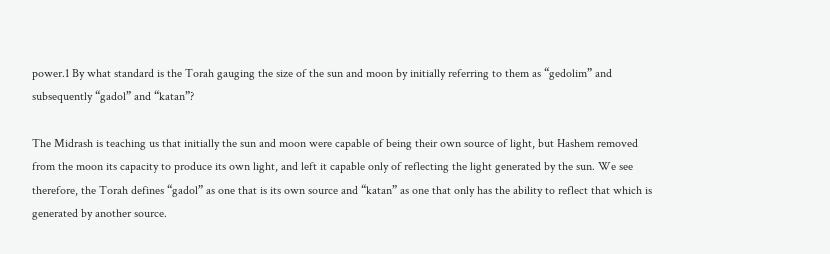power.1 By what standard is the Torah gauging the size of the sun and moon by initially referring to them as “gedolim” and subsequently “gadol” and “katan”?

The Midrash is teaching us that initially the sun and moon were capable of being their own source of light, but Hashem removed from the moon its capacity to produce its own light, and left it capable only of reflecting the light generated by the sun. We see therefore, the Torah defines “gadol” as one that is its own source and “katan” as one that only has the ability to reflect that which is generated by another source.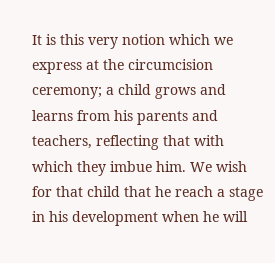It is this very notion which we express at the circumcision ceremony; a child grows and learns from his parents and teachers, reflecting that with which they imbue him. We wish for that child that he reach a stage in his development when he will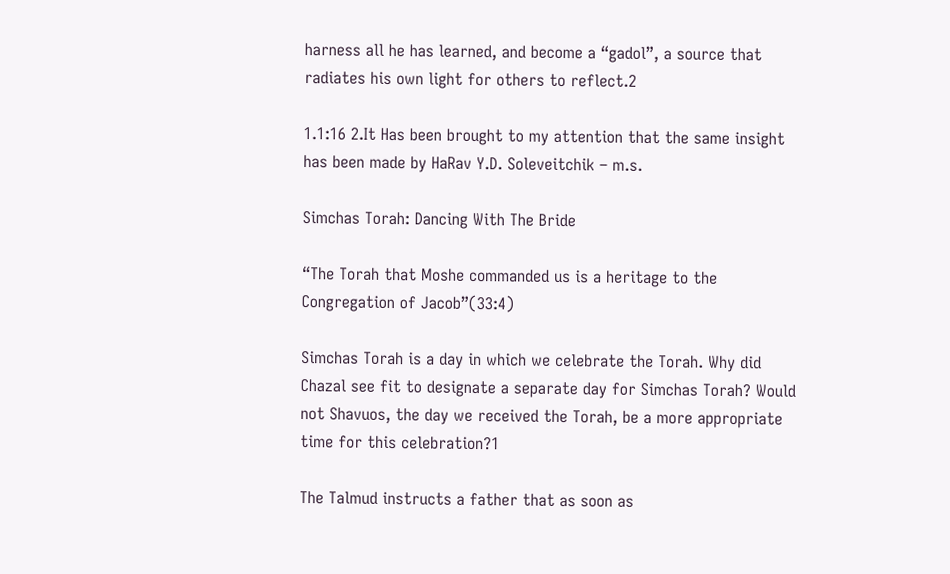harness all he has learned, and become a “gadol”, a source that radiates his own light for others to reflect.2

1.1:16 2.It Has been brought to my attention that the same insight has been made by HaRav Y.D. Soleveitchik – m.s.

Simchas Torah: Dancing With The Bride

“The Torah that Moshe commanded us is a heritage to the Congregation of Jacob”(33:4)

Simchas Torah is a day in which we celebrate the Torah. Why did Chazal see fit to designate a separate day for Simchas Torah? Would not Shavuos, the day we received the Torah, be a more appropriate time for this celebration?1

The Talmud instructs a father that as soon as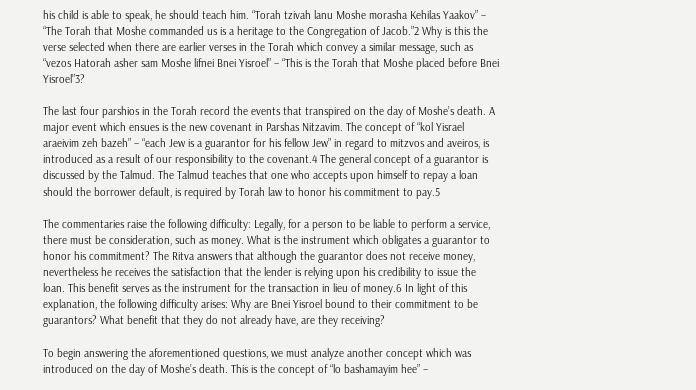his child is able to speak, he should teach him. “Torah tzivah lanu Moshe morasha Kehilas Yaakov” – “The Torah that Moshe commanded us is a heritage to the Congregation of Jacob.”2 Why is this the verse selected when there are earlier verses in the Torah which convey a similar message, such as “vezos Hatorah asher sam Moshe lifnei Bnei Yisroel” – “This is the Torah that Moshe placed before Bnei Yisroel”3?

The last four parshios in the Torah record the events that transpired on the day of Moshe’s death. A major event which ensues is the new covenant in Parshas Nitzavim. The concept of “kol Yisrael araeivim zeh bazeh” – “each Jew is a guarantor for his fellow Jew” in regard to mitzvos and aveiros, is introduced as a result of our responsibility to the covenant.4 The general concept of a guarantor is discussed by the Talmud. The Talmud teaches that one who accepts upon himself to repay a loan should the borrower default, is required by Torah law to honor his commitment to pay.5

The commentaries raise the following difficulty: Legally, for a person to be liable to perform a service, there must be consideration, such as money. What is the instrument which obligates a guarantor to honor his commitment? The Ritva answers that although the guarantor does not receive money, nevertheless he receives the satisfaction that the lender is relying upon his credibility to issue the loan. This benefit serves as the instrument for the transaction in lieu of money.6 In light of this explanation, the following difficulty arises: Why are Bnei Yisroel bound to their commitment to be guarantors? What benefit that they do not already have, are they receiving?

To begin answering the aforementioned questions, we must analyze another concept which was introduced on the day of Moshe’s death. This is the concept of “lo bashamayim hee” –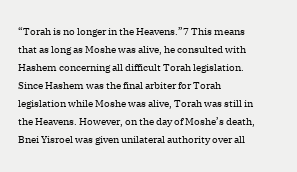“Torah is no longer in the Heavens.”7 This means that as long as Moshe was alive, he consulted with Hashem concerning all difficult Torah legislation. Since Hashem was the final arbiter for Torah legislation while Moshe was alive, Torah was still in the Heavens. However, on the day of Moshe’s death, Bnei Yisroel was given unilateral authority over all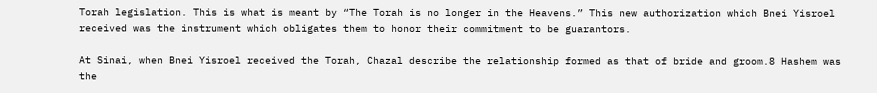Torah legislation. This is what is meant by “The Torah is no longer in the Heavens.” This new authorization which Bnei Yisroel received was the instrument which obligates them to honor their commitment to be guarantors.

At Sinai, when Bnei Yisroel received the Torah, Chazal describe the relationship formed as that of bride and groom.8 Hashem was the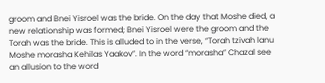groom and Bnei Yisroel was the bride. On the day that Moshe died, a new relationship was formed; Bnei Yisroel were the groom and the Torah was the bride. This is alluded to in the verse, “Torah tzivah lanu Moshe morasha Kehilas Yaakov”. In the word “morasha” Chazal see an allusion to the word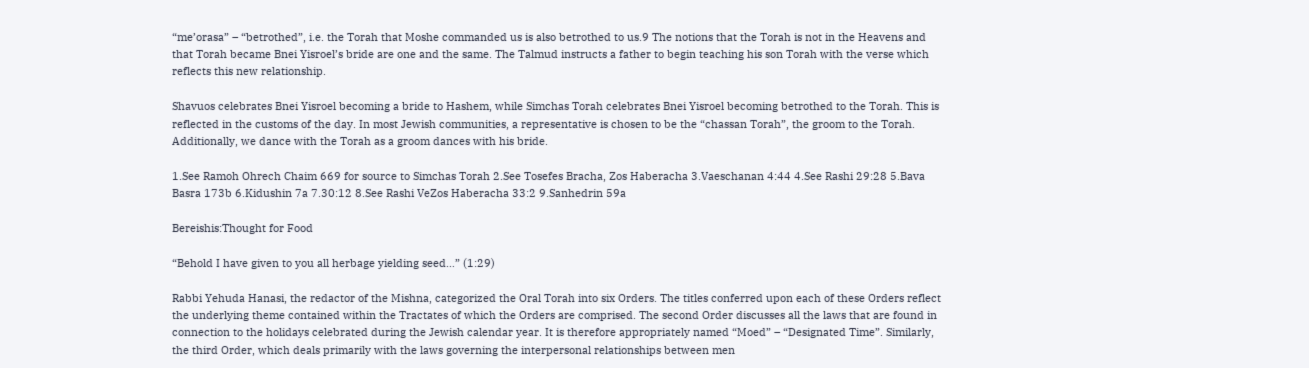“me’orasa” – “betrothed”, i.e. the Torah that Moshe commanded us is also betrothed to us.9 The notions that the Torah is not in the Heavens and that Torah became Bnei Yisroel’s bride are one and the same. The Talmud instructs a father to begin teaching his son Torah with the verse which reflects this new relationship.

Shavuos celebrates Bnei Yisroel becoming a bride to Hashem, while Simchas Torah celebrates Bnei Yisroel becoming betrothed to the Torah. This is reflected in the customs of the day. In most Jewish communities, a representative is chosen to be the “chassan Torah”, the groom to the Torah. Additionally, we dance with the Torah as a groom dances with his bride.

1.See Ramoh Ohrech Chaim 669 for source to Simchas Torah 2.See Tosefes Bracha, Zos Haberacha 3.Vaeschanan 4:44 4.See Rashi 29:28 5.Bava Basra 173b 6.Kidushin 7a 7.30:12 8.See Rashi VeZos Haberacha 33:2 9.Sanhedrin 59a

Bereishis:Thought for Food

“Behold I have given to you all herbage yielding seed…” (1:29)

Rabbi Yehuda Hanasi, the redactor of the Mishna, categorized the Oral Torah into six Orders. The titles conferred upon each of these Orders reflect the underlying theme contained within the Tractates of which the Orders are comprised. The second Order discusses all the laws that are found in connection to the holidays celebrated during the Jewish calendar year. It is therefore appropriately named “Moed” – “Designated Time”. Similarly, the third Order, which deals primarily with the laws governing the interpersonal relationships between men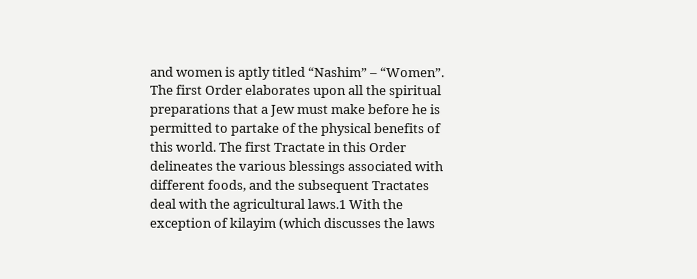and women is aptly titled “Nashim” – “Women”. The first Order elaborates upon all the spiritual preparations that a Jew must make before he is permitted to partake of the physical benefits of this world. The first Tractate in this Order delineates the various blessings associated with different foods, and the subsequent Tractates deal with the agricultural laws.1 With the exception of kilayim (which discusses the laws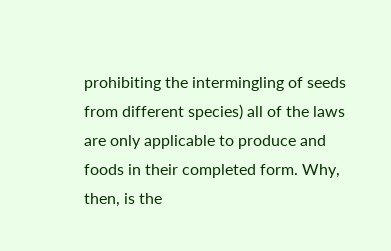prohibiting the intermingling of seeds from different species) all of the laws are only applicable to produce and foods in their completed form. Why, then, is the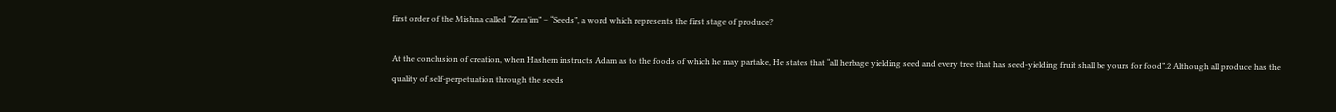first order of the Mishna called “Zera’im” – “Seeds”, a word which represents the first stage of produce?

At the conclusion of creation, when Hashem instructs Adam as to the foods of which he may partake, He states that “all herbage yielding seed and every tree that has seed-yielding fruit shall be yours for food”.2 Although all produce has the quality of self-perpetuation through the seeds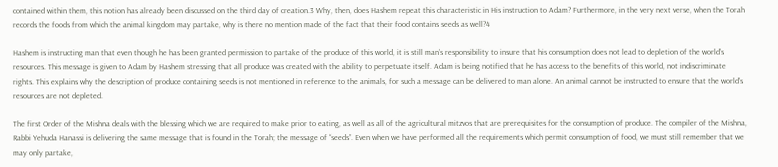contained within them, this notion has already been discussed on the third day of creation.3 Why, then, does Hashem repeat this characteristic in His instruction to Adam? Furthermore, in the very next verse, when the Torah records the foods from which the animal kingdom may partake, why is there no mention made of the fact that their food contains seeds as well?4

Hashem is instructing man that even though he has been granted permission to partake of the produce of this world, it is still man’s responsibility to insure that his consumption does not lead to depletion of the world’s resources. This message is given to Adam by Hashem stressing that all produce was created with the ability to perpetuate itself. Adam is being notified that he has access to the benefits of this world, not indiscriminate rights. This explains why the description of produce containing seeds is not mentioned in reference to the animals, for such a message can be delivered to man alone. An animal cannot be instructed to ensure that the world’s resources are not depleted.

The first Order of the Mishna deals with the blessing which we are required to make prior to eating, as well as all of the agricultural mitzvos that are prerequisites for the consumption of produce. The compiler of the Mishna, Rabbi Yehuda Hanassi is delivering the same message that is found in the Torah; the message of “seeds”. Even when we have performed all the requirements which permit consumption of food, we must still remember that we may only partake,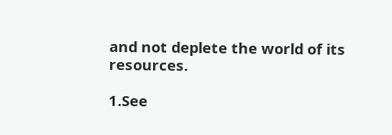and not deplete the world of its resources.

1.See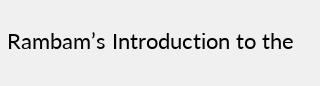Rambam’s Introduction to the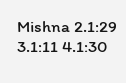Mishna 2.1:29 3.1:11 4.1:30